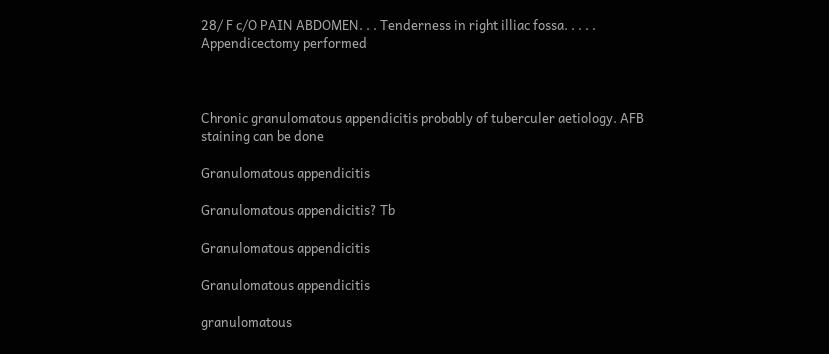28/ F c/O PAIN ABDOMEN. . . Tenderness in right illiac fossa. . . . . Appendicectomy performed



Chronic granulomatous appendicitis probably of tuberculer aetiology. AFB staining can be done

Granulomatous appendicitis

Granulomatous appendicitis? Tb

Granulomatous appendicitis

Granulomatous appendicitis

granulomatous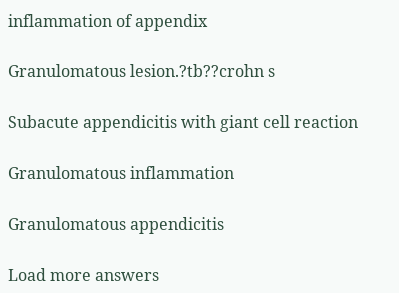inflammation of appendix

Granulomatous lesion.?tb??crohn s

Subacute appendicitis with giant cell reaction

Granulomatous inflammation

Granulomatous appendicitis

Load more answers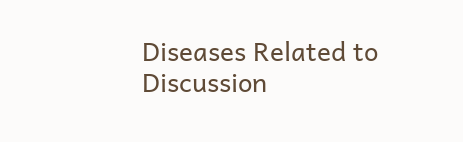Diseases Related to Discussion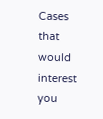Cases that would interest you